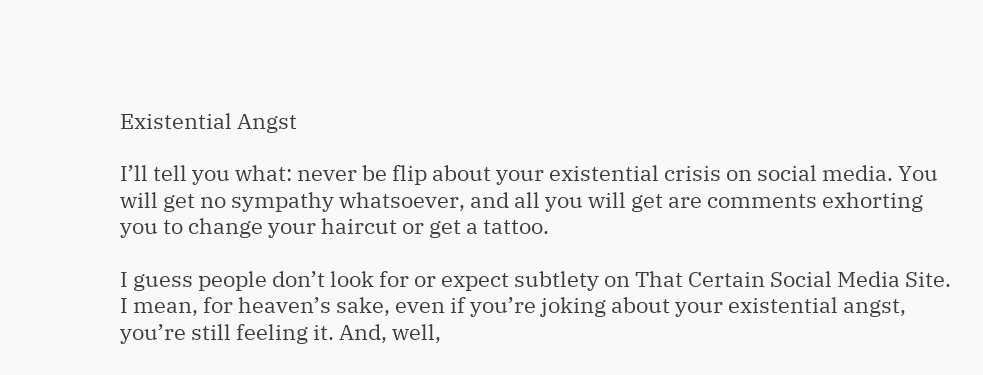Existential Angst

I’ll tell you what: never be flip about your existential crisis on social media. You will get no sympathy whatsoever, and all you will get are comments exhorting you to change your haircut or get a tattoo.

I guess people don’t look for or expect subtlety on That Certain Social Media Site. I mean, for heaven’s sake, even if you’re joking about your existential angst, you’re still feeling it. And, well,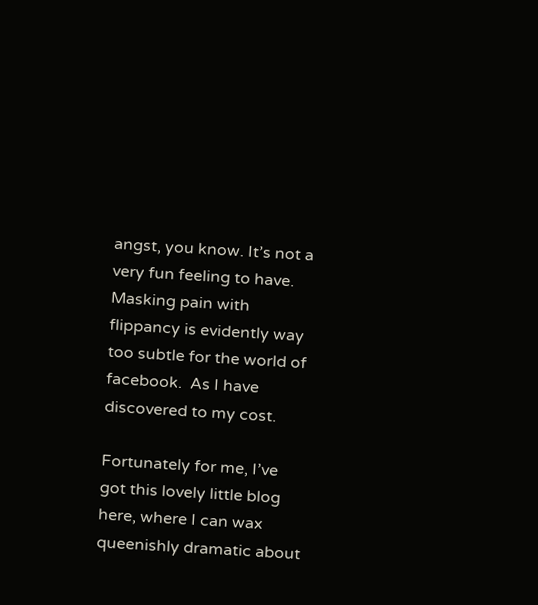angst, you know. It’s not a very fun feeling to have. Masking pain with flippancy is evidently way too subtle for the world of facebook.  As I have discovered to my cost.

Fortunately for me, I’ve got this lovely little blog here, where I can wax queenishly dramatic about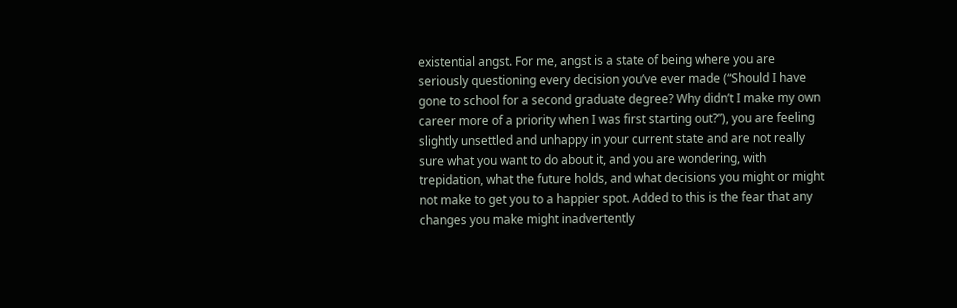existential angst. For me, angst is a state of being where you are seriously questioning every decision you’ve ever made (“Should I have gone to school for a second graduate degree? Why didn’t I make my own career more of a priority when I was first starting out?”), you are feeling slightly unsettled and unhappy in your current state and are not really sure what you want to do about it, and you are wondering, with trepidation, what the future holds, and what decisions you might or might not make to get you to a happier spot. Added to this is the fear that any changes you make might inadvertently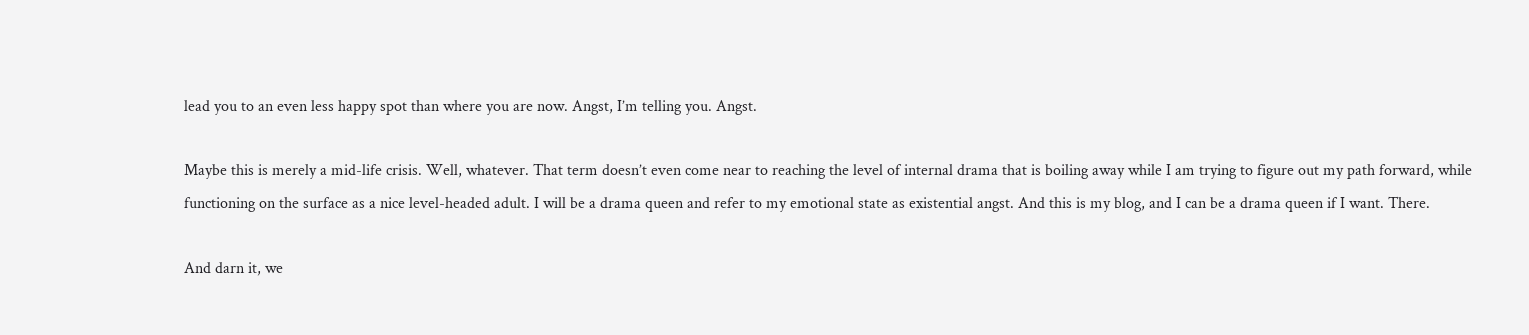lead you to an even less happy spot than where you are now. Angst, I’m telling you. Angst.

Maybe this is merely a mid-life crisis. Well, whatever. That term doesn’t even come near to reaching the level of internal drama that is boiling away while I am trying to figure out my path forward, while functioning on the surface as a nice level-headed adult. I will be a drama queen and refer to my emotional state as existential angst. And this is my blog, and I can be a drama queen if I want. There.

And darn it, we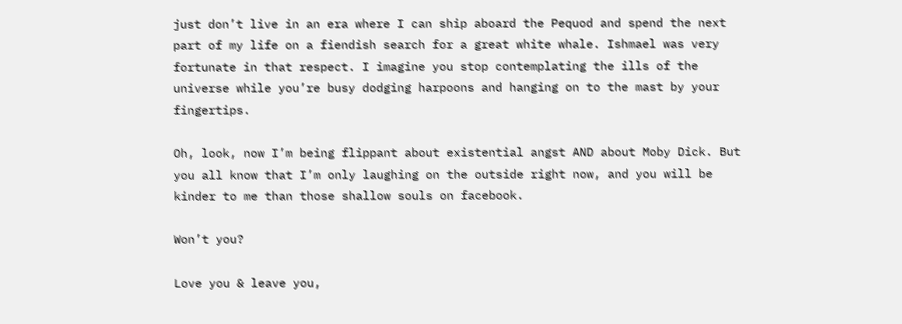just don’t live in an era where I can ship aboard the Pequod and spend the next part of my life on a fiendish search for a great white whale. Ishmael was very fortunate in that respect. I imagine you stop contemplating the ills of the universe while you’re busy dodging harpoons and hanging on to the mast by your fingertips.

Oh, look, now I’m being flippant about existential angst AND about Moby Dick. But you all know that I’m only laughing on the outside right now, and you will be kinder to me than those shallow souls on facebook.

Won’t you?

Love you & leave you,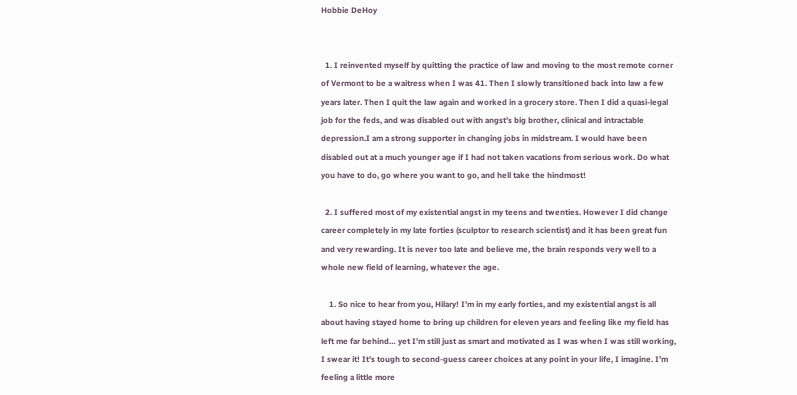Hobbie DeHoy


  1. I reinvented myself by quitting the practice of law and moving to the most remote corner of Vermont to be a waitress when I was 41. Then I slowly transitioned back into law a few years later. Then I quit the law again and worked in a grocery store. Then I did a quasi-legal job for the feds, and was disabled out with angst’s big brother, clinical and intractable depression.I am a strong supporter in changing jobs in midstream. I would have been disabled out at a much younger age if I had not taken vacations from serious work. Do what you have to do, go where you want to go, and hell take the hindmost!

  2. I suffered most of my existential angst in my teens and twenties. However I did change career completely in my late forties (sculptor to research scientist) and it has been great fun and very rewarding. It is never too late and believe me, the brain responds very well to a whole new field of learning, whatever the age.

    1. So nice to hear from you, Hilary! I’m in my early forties, and my existential angst is all about having stayed home to bring up children for eleven years and feeling like my field has left me far behind… yet I’m still just as smart and motivated as I was when I was still working, I swear it! It’s tough to second-guess career choices at any point in your life, I imagine. I’m feeling a little more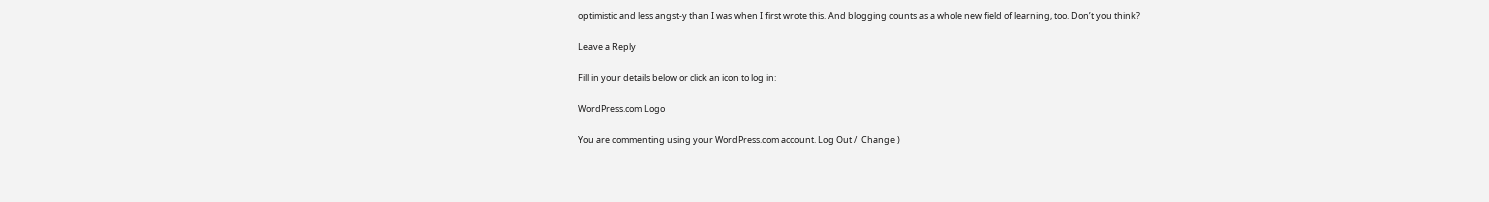optimistic and less angst-y than I was when I first wrote this. And blogging counts as a whole new field of learning, too. Don’t you think?

Leave a Reply

Fill in your details below or click an icon to log in:

WordPress.com Logo

You are commenting using your WordPress.com account. Log Out /  Change )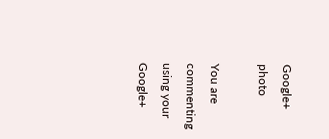Google+ photo

You are commenting using your Google+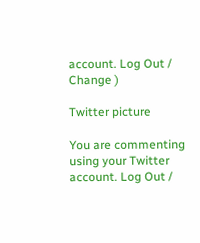account. Log Out /  Change )

Twitter picture

You are commenting using your Twitter account. Log Out /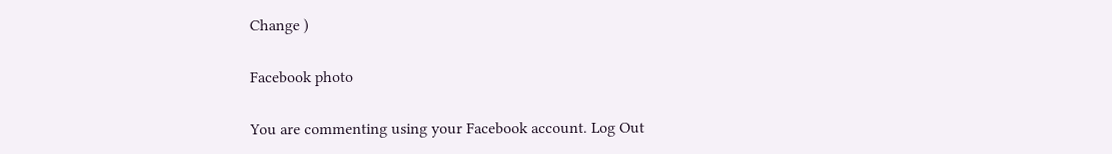Change )

Facebook photo

You are commenting using your Facebook account. Log Out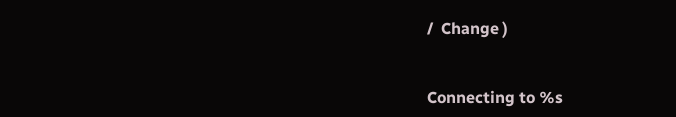/  Change )


Connecting to %s